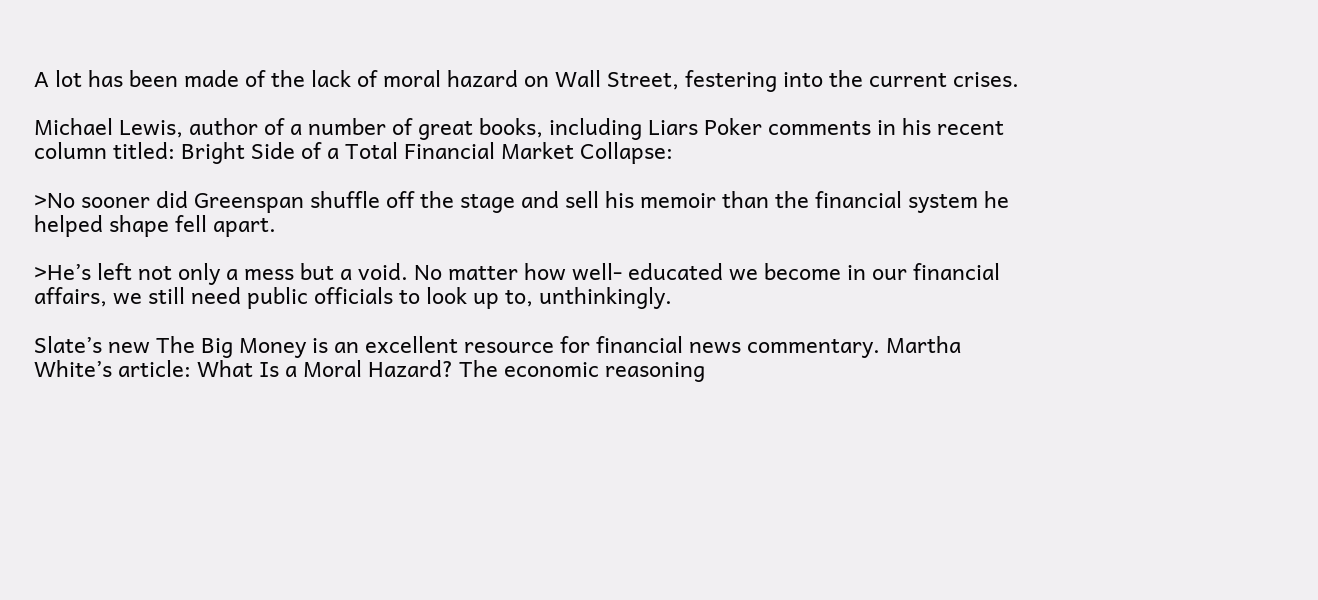A lot has been made of the lack of moral hazard on Wall Street, festering into the current crises.

Michael Lewis, author of a number of great books, including Liars Poker comments in his recent column titled: Bright Side of a Total Financial Market Collapse:

>No sooner did Greenspan shuffle off the stage and sell his memoir than the financial system he helped shape fell apart.

>He’s left not only a mess but a void. No matter how well- educated we become in our financial affairs, we still need public officials to look up to, unthinkingly.

Slate’s new The Big Money is an excellent resource for financial news commentary. Martha White’s article: What Is a Moral Hazard? The economic reasoning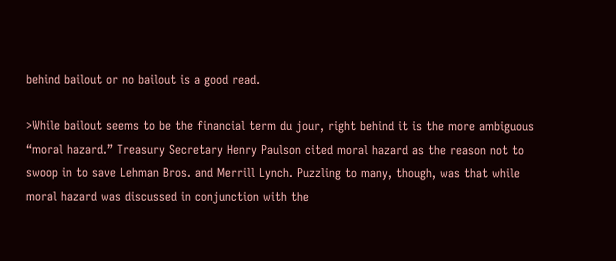behind bailout or no bailout is a good read.

>While bailout seems to be the financial term du jour, right behind it is the more ambiguous “moral hazard.” Treasury Secretary Henry Paulson cited moral hazard as the reason not to swoop in to save Lehman Bros. and Merrill Lynch. Puzzling to many, though, was that while moral hazard was discussed in conjunction with the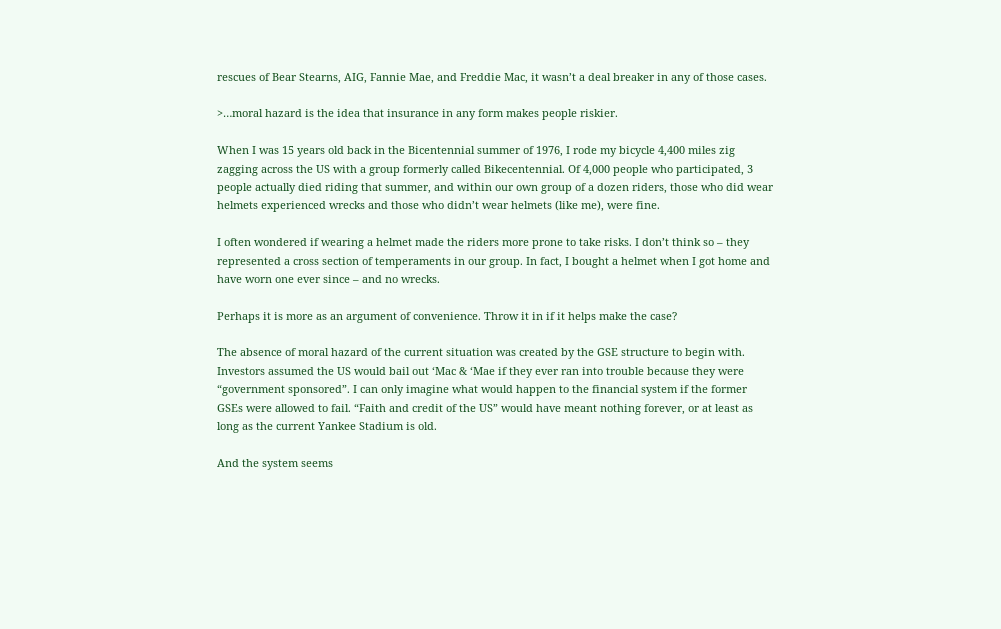rescues of Bear Stearns, AIG, Fannie Mae, and Freddie Mac, it wasn’t a deal breaker in any of those cases.

>…moral hazard is the idea that insurance in any form makes people riskier.

When I was 15 years old back in the Bicentennial summer of 1976, I rode my bicycle 4,400 miles zig zagging across the US with a group formerly called Bikecentennial. Of 4,000 people who participated, 3 people actually died riding that summer, and within our own group of a dozen riders, those who did wear helmets experienced wrecks and those who didn’t wear helmets (like me), were fine.

I often wondered if wearing a helmet made the riders more prone to take risks. I don’t think so – they represented a cross section of temperaments in our group. In fact, I bought a helmet when I got home and have worn one ever since – and no wrecks.

Perhaps it is more as an argument of convenience. Throw it in if it helps make the case?

The absence of moral hazard of the current situation was created by the GSE structure to begin with. Investors assumed the US would bail out ‘Mac & ‘Mae if they ever ran into trouble because they were “government sponsored”. I can only imagine what would happen to the financial system if the former GSEs were allowed to fail. “Faith and credit of the US” would have meant nothing forever, or at least as long as the current Yankee Stadium is old.

And the system seems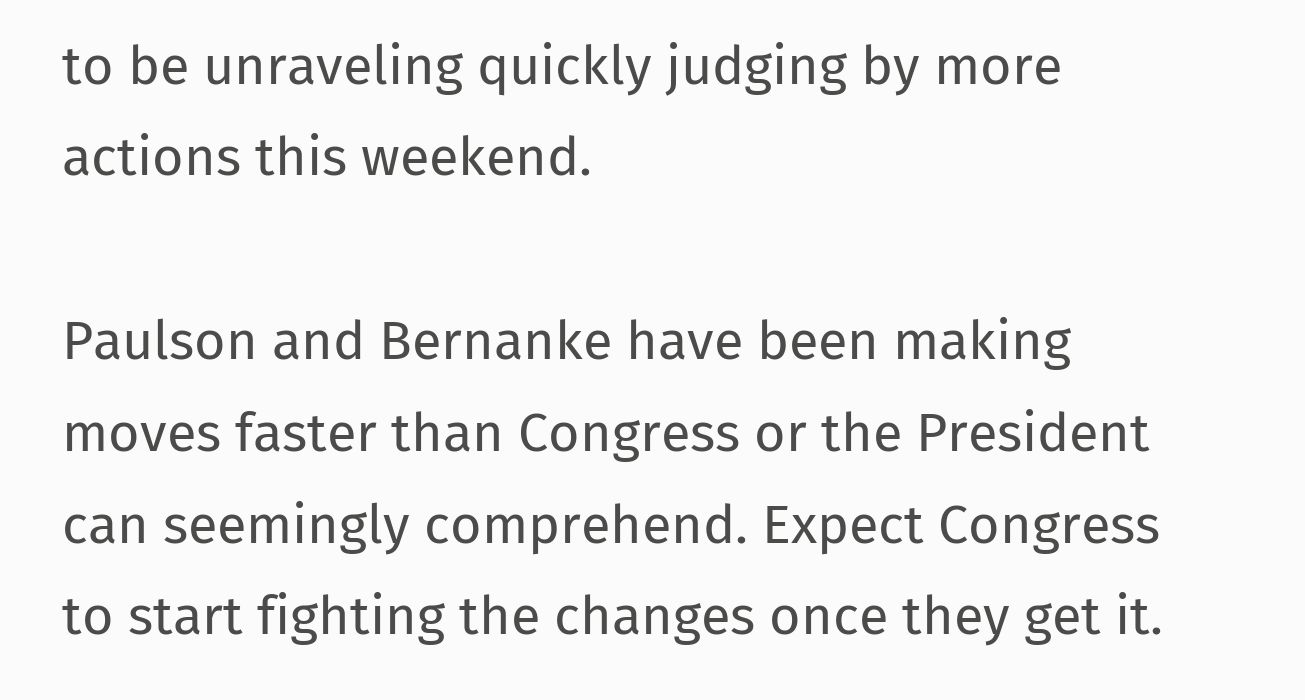to be unraveling quickly judging by more actions this weekend.

Paulson and Bernanke have been making moves faster than Congress or the President can seemingly comprehend. Expect Congress to start fighting the changes once they get it.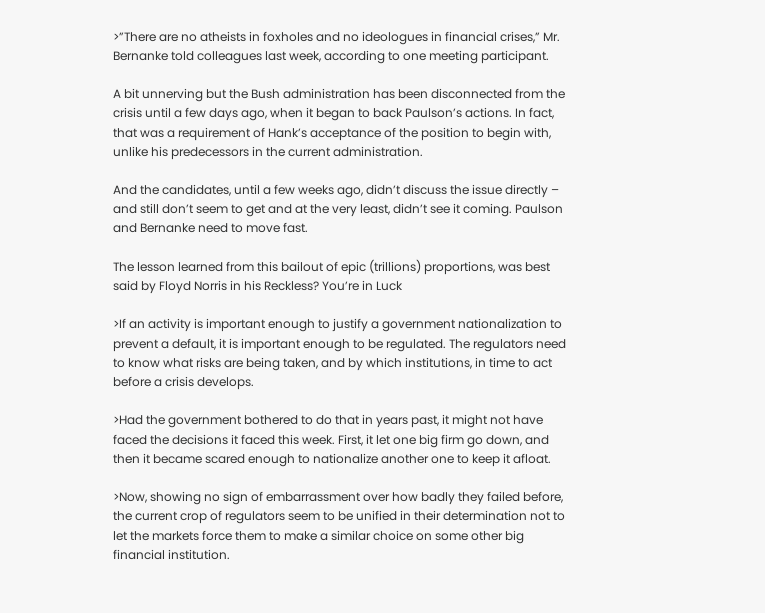>”There are no atheists in foxholes and no ideologues in financial crises,” Mr. Bernanke told colleagues last week, according to one meeting participant.

A bit unnerving but the Bush administration has been disconnected from the crisis until a few days ago, when it began to back Paulson’s actions. In fact, that was a requirement of Hank’s acceptance of the position to begin with, unlike his predecessors in the current administration.

And the candidates, until a few weeks ago, didn’t discuss the issue directly – and still don’t seem to get and at the very least, didn’t see it coming. Paulson and Bernanke need to move fast.

The lesson learned from this bailout of epic (trillions) proportions, was best said by Floyd Norris in his Reckless? You’re in Luck

>If an activity is important enough to justify a government nationalization to prevent a default, it is important enough to be regulated. The regulators need to know what risks are being taken, and by which institutions, in time to act before a crisis develops.

>Had the government bothered to do that in years past, it might not have faced the decisions it faced this week. First, it let one big firm go down, and then it became scared enough to nationalize another one to keep it afloat.

>Now, showing no sign of embarrassment over how badly they failed before, the current crop of regulators seem to be unified in their determination not to let the markets force them to make a similar choice on some other big financial institution.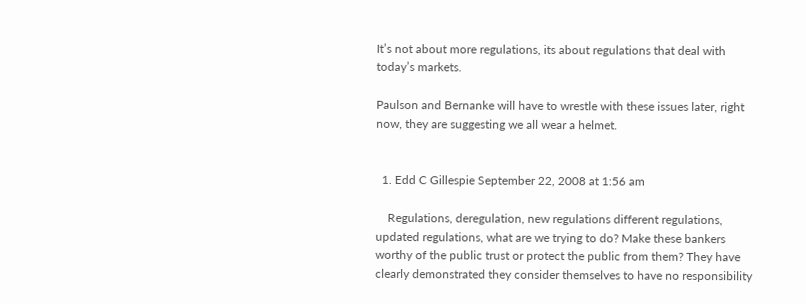It’s not about more regulations, its about regulations that deal with today’s markets.

Paulson and Bernanke will have to wrestle with these issues later, right now, they are suggesting we all wear a helmet.


  1. Edd C Gillespie September 22, 2008 at 1:56 am

    Regulations, deregulation, new regulations different regulations, updated regulations, what are we trying to do? Make these bankers worthy of the public trust or protect the public from them? They have clearly demonstrated they consider themselves to have no responsibility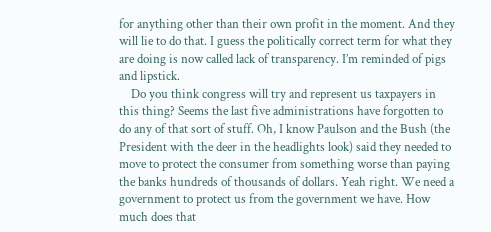for anything other than their own profit in the moment. And they will lie to do that. I guess the politically correct term for what they are doing is now called lack of transparency. I’m reminded of pigs and lipstick.
    Do you think congress will try and represent us taxpayers in this thing? Seems the last five administrations have forgotten to do any of that sort of stuff. Oh, I know Paulson and the Bush (the President with the deer in the headlights look) said they needed to move to protect the consumer from something worse than paying the banks hundreds of thousands of dollars. Yeah right. We need a government to protect us from the government we have. How much does that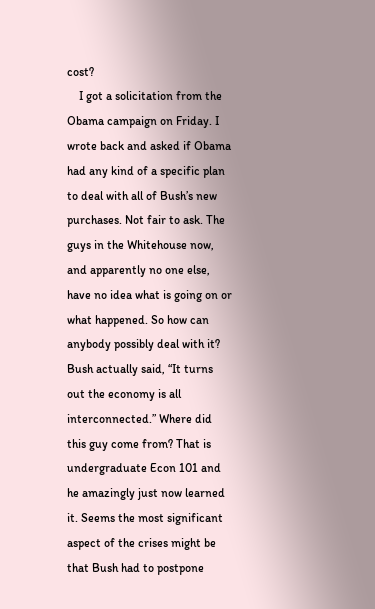cost?
    I got a solicitation from the Obama campaign on Friday. I wrote back and asked if Obama had any kind of a specific plan to deal with all of Bush’s new purchases. Not fair to ask. The guys in the Whitehouse now, and apparently no one else, have no idea what is going on or what happened. So how can anybody possibly deal with it? Bush actually said, “It turns out the economy is all interconnected.” Where did this guy come from? That is undergraduate Econ 101 and he amazingly just now learned it. Seems the most significant aspect of the crises might be that Bush had to postpone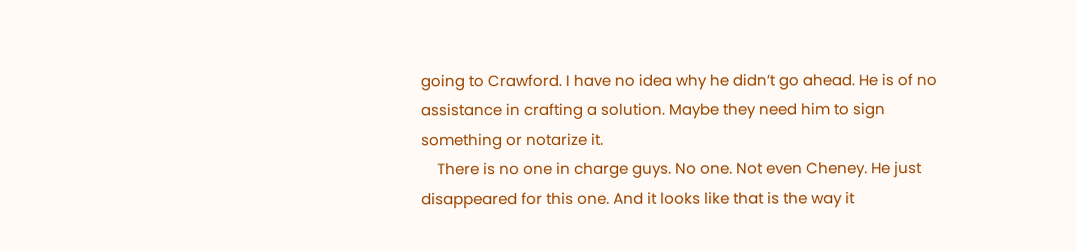going to Crawford. I have no idea why he didn’t go ahead. He is of no assistance in crafting a solution. Maybe they need him to sign something or notarize it.
    There is no one in charge guys. No one. Not even Cheney. He just disappeared for this one. And it looks like that is the way it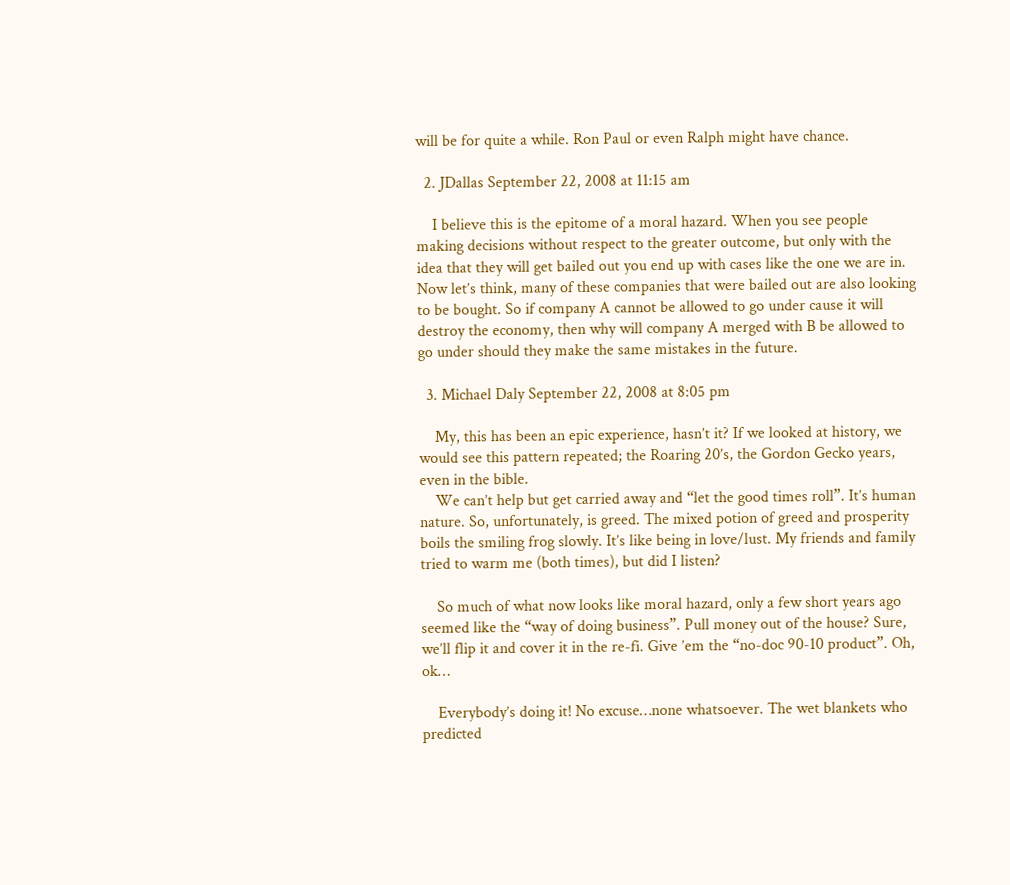will be for quite a while. Ron Paul or even Ralph might have chance.

  2. JDallas September 22, 2008 at 11:15 am

    I believe this is the epitome of a moral hazard. When you see people making decisions without respect to the greater outcome, but only with the idea that they will get bailed out you end up with cases like the one we are in. Now let’s think, many of these companies that were bailed out are also looking to be bought. So if company A cannot be allowed to go under cause it will destroy the economy, then why will company A merged with B be allowed to go under should they make the same mistakes in the future.

  3. Michael Daly September 22, 2008 at 8:05 pm

    My, this has been an epic experience, hasn’t it? If we looked at history, we would see this pattern repeated; the Roaring 20’s, the Gordon Gecko years, even in the bible.
    We can’t help but get carried away and “let the good times roll”. It’s human nature. So, unfortunately, is greed. The mixed potion of greed and prosperity boils the smiling frog slowly. It’s like being in love/lust. My friends and family tried to warm me (both times), but did I listen?

    So much of what now looks like moral hazard, only a few short years ago seemed like the “way of doing business”. Pull money out of the house? Sure, we’ll flip it and cover it in the re-fi. Give ’em the “no-doc 90-10 product”. Oh, ok…

    Everybody’s doing it! No excuse…none whatsoever. The wet blankets who predicted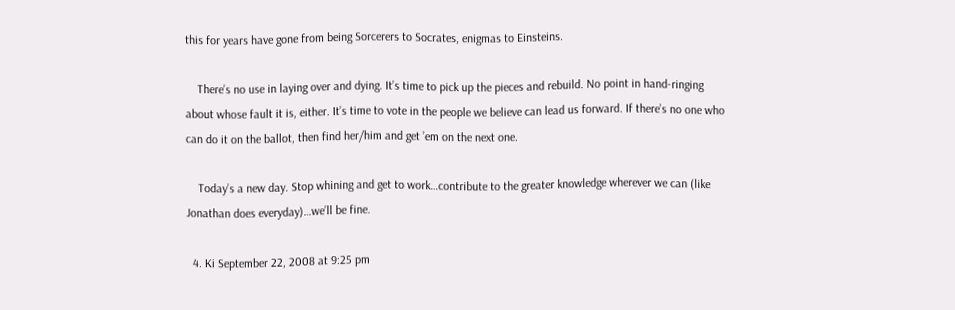this for years have gone from being Sorcerers to Socrates, enigmas to Einsteins.

    There’s no use in laying over and dying. It’s time to pick up the pieces and rebuild. No point in hand-ringing about whose fault it is, either. It’s time to vote in the people we believe can lead us forward. If there’s no one who can do it on the ballot, then find her/him and get ’em on the next one.

    Today’s a new day. Stop whining and get to work…contribute to the greater knowledge wherever we can (like Jonathan does everyday)…we’ll be fine.

  4. Ki September 22, 2008 at 9:25 pm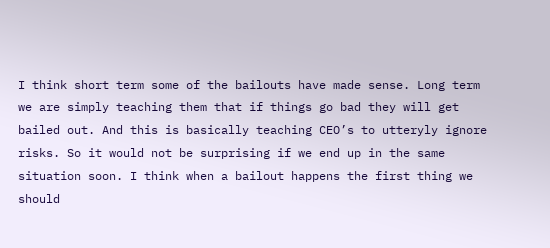I think short term some of the bailouts have made sense. Long term we are simply teaching them that if things go bad they will get bailed out. And this is basically teaching CEO’s to utteryly ignore risks. So it would not be surprising if we end up in the same situation soon. I think when a bailout happens the first thing we should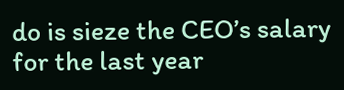do is sieze the CEO’s salary for the last year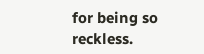for being so reckless.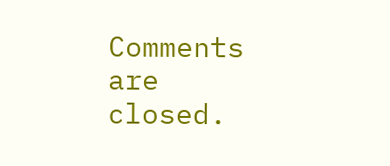Comments are closed.